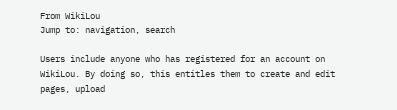From WikiLou
Jump to: navigation, search

Users include anyone who has registered for an account on WikiLou. By doing so, this entitles them to create and edit pages, upload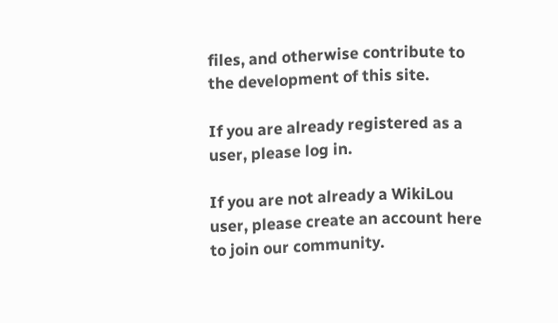files, and otherwise contribute to the development of this site.

If you are already registered as a user, please log in.

If you are not already a WikiLou user, please create an account here to join our community.